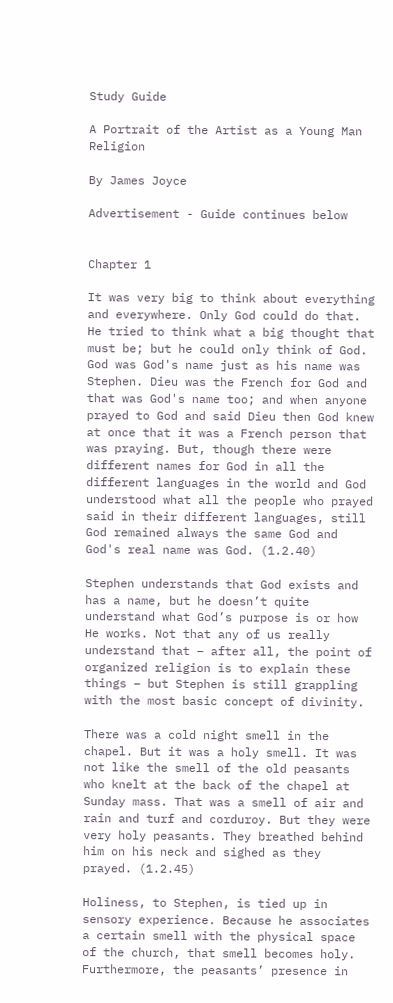Study Guide

A Portrait of the Artist as a Young Man Religion

By James Joyce

Advertisement - Guide continues below


Chapter 1

It was very big to think about everything and everywhere. Only God could do that. He tried to think what a big thought that must be; but he could only think of God. God was God's name just as his name was Stephen. Dieu was the French for God and that was God's name too; and when anyone prayed to God and said Dieu then God knew at once that it was a French person that was praying. But, though there were different names for God in all the different languages in the world and God understood what all the people who prayed said in their different languages, still God remained always the same God and God's real name was God. (1.2.40)

Stephen understands that God exists and has a name, but he doesn’t quite understand what God’s purpose is or how He works. Not that any of us really understand that – after all, the point of organized religion is to explain these things – but Stephen is still grappling with the most basic concept of divinity.

There was a cold night smell in the chapel. But it was a holy smell. It was not like the smell of the old peasants who knelt at the back of the chapel at Sunday mass. That was a smell of air and rain and turf and corduroy. But they were very holy peasants. They breathed behind him on his neck and sighed as they prayed. (1.2.45)

Holiness, to Stephen, is tied up in sensory experience. Because he associates a certain smell with the physical space of the church, that smell becomes holy. Furthermore, the peasants’ presence in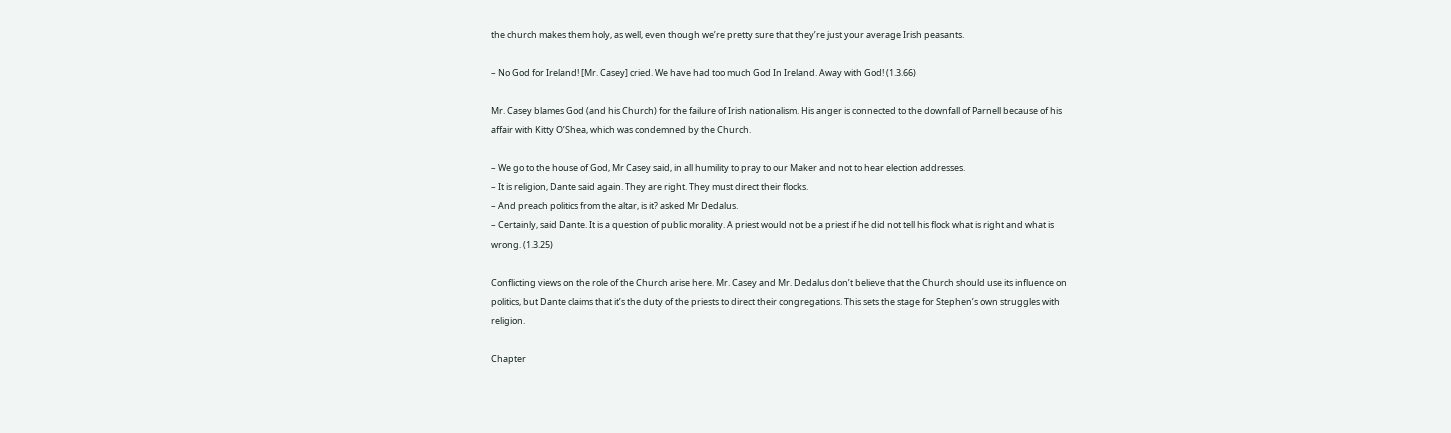the church makes them holy, as well, even though we’re pretty sure that they’re just your average Irish peasants.

– No God for Ireland! [Mr. Casey] cried. We have had too much God In Ireland. Away with God! (1.3.66)

Mr. Casey blames God (and his Church) for the failure of Irish nationalism. His anger is connected to the downfall of Parnell because of his affair with Kitty O’Shea, which was condemned by the Church.

– We go to the house of God, Mr Casey said, in all humility to pray to our Maker and not to hear election addresses.
– It is religion, Dante said again. They are right. They must direct their flocks.
– And preach politics from the altar, is it? asked Mr Dedalus.
– Certainly, said Dante. It is a question of public morality. A priest would not be a priest if he did not tell his flock what is right and what is wrong. (1.3.25)

Conflicting views on the role of the Church arise here. Mr. Casey and Mr. Dedalus don’t believe that the Church should use its influence on politics, but Dante claims that it’s the duty of the priests to direct their congregations. This sets the stage for Stephen’s own struggles with religion.

Chapter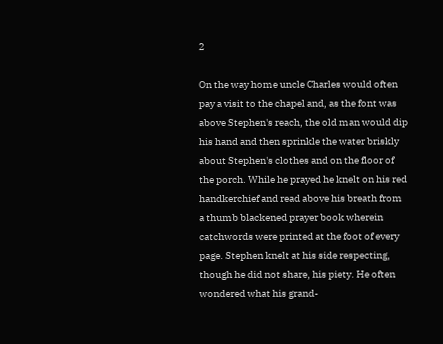2

On the way home uncle Charles would often pay a visit to the chapel and, as the font was above Stephen's reach, the old man would dip his hand and then sprinkle the water briskly about Stephen's clothes and on the floor of the porch. While he prayed he knelt on his red handkerchief and read above his breath from a thumb blackened prayer book wherein catchwords were printed at the foot of every page. Stephen knelt at his side respecting, though he did not share, his piety. He often wondered what his grand-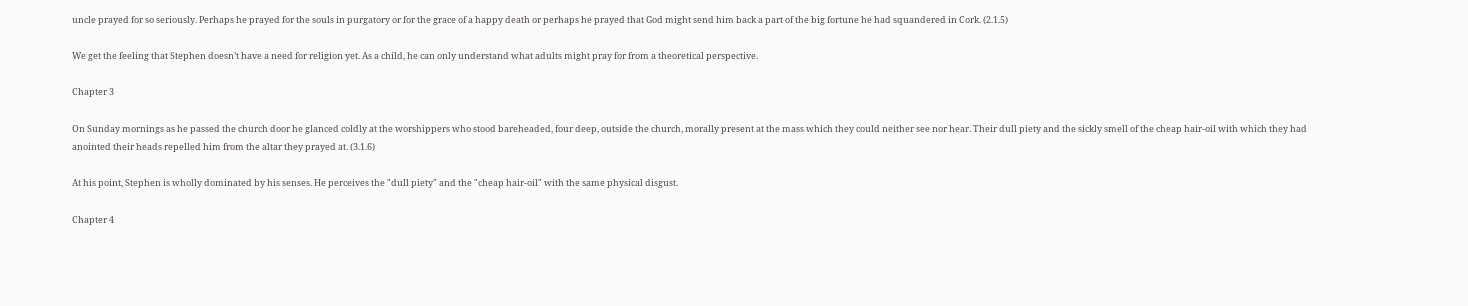uncle prayed for so seriously. Perhaps he prayed for the souls in purgatory or for the grace of a happy death or perhaps he prayed that God might send him back a part of the big fortune he had squandered in Cork. (2.1.5)

We get the feeling that Stephen doesn’t have a need for religion yet. As a child, he can only understand what adults might pray for from a theoretical perspective.

Chapter 3

On Sunday mornings as he passed the church door he glanced coldly at the worshippers who stood bareheaded, four deep, outside the church, morally present at the mass which they could neither see nor hear. Their dull piety and the sickly smell of the cheap hair-oil with which they had anointed their heads repelled him from the altar they prayed at. (3.1.6)

At his point, Stephen is wholly dominated by his senses. He perceives the "dull piety" and the "cheap hair-oil" with the same physical disgust.

Chapter 4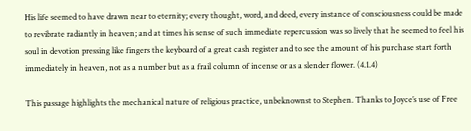His life seemed to have drawn near to eternity; every thought, word, and deed, every instance of consciousness could be made to revibrate radiantly in heaven; and at times his sense of such immediate repercussion was so lively that he seemed to feel his soul in devotion pressing like fingers the keyboard of a great cash register and to see the amount of his purchase start forth immediately in heaven, not as a number but as a frail column of incense or as a slender flower. (4.1.4)

This passage highlights the mechanical nature of religious practice, unbeknownst to Stephen. Thanks to Joyce’s use of Free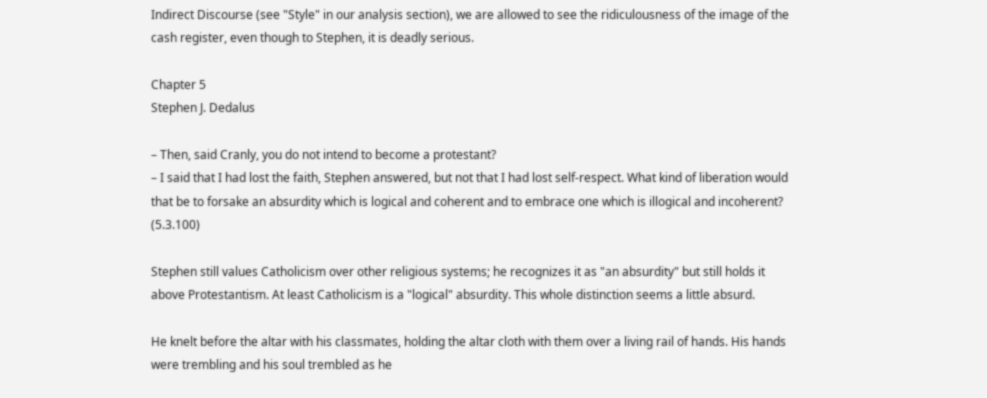Indirect Discourse (see "Style" in our analysis section), we are allowed to see the ridiculousness of the image of the cash register, even though to Stephen, it is deadly serious.

Chapter 5
Stephen J. Dedalus

– Then, said Cranly, you do not intend to become a protestant?
– I said that I had lost the faith, Stephen answered, but not that I had lost self-respect. What kind of liberation would that be to forsake an absurdity which is logical and coherent and to embrace one which is illogical and incoherent? (5.3.100)

Stephen still values Catholicism over other religious systems; he recognizes it as "an absurdity" but still holds it above Protestantism. At least Catholicism is a "logical" absurdity. This whole distinction seems a little absurd.

He knelt before the altar with his classmates, holding the altar cloth with them over a living rail of hands. His hands were trembling and his soul trembled as he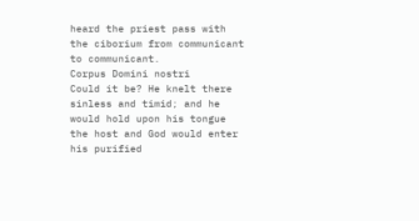heard the priest pass with the ciborium from communicant to communicant.
Corpus Domini nostri
Could it be? He knelt there sinless and timid; and he would hold upon his tongue the host and God would enter his purified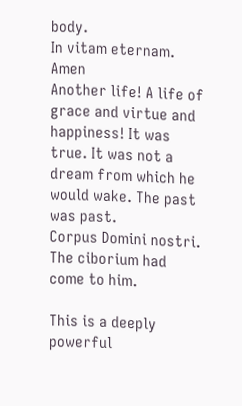body.
In vitam eternam. Amen
Another life! A life of grace and virtue and happiness! It was true. It was not a dream from which he would wake. The past was past.
Corpus Domini nostri.
The ciborium had come to him.

This is a deeply powerful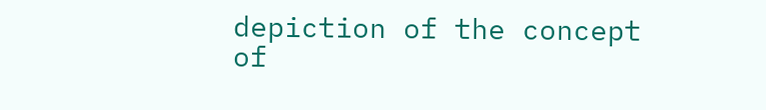depiction of the concept of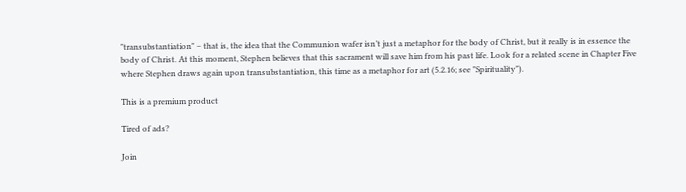"transubstantiation" – that is, the idea that the Communion wafer isn’t just a metaphor for the body of Christ, but it really is in essence the body of Christ. At this moment, Stephen believes that this sacrament will save him from his past life. Look for a related scene in Chapter Five where Stephen draws again upon transubstantiation, this time as a metaphor for art (5.2.16; see "Spirituality").

This is a premium product

Tired of ads?

Join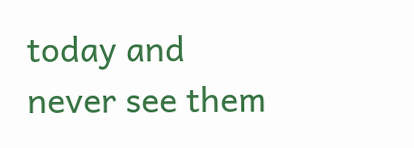today and never see them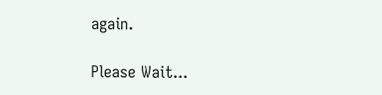again.

Please Wait...